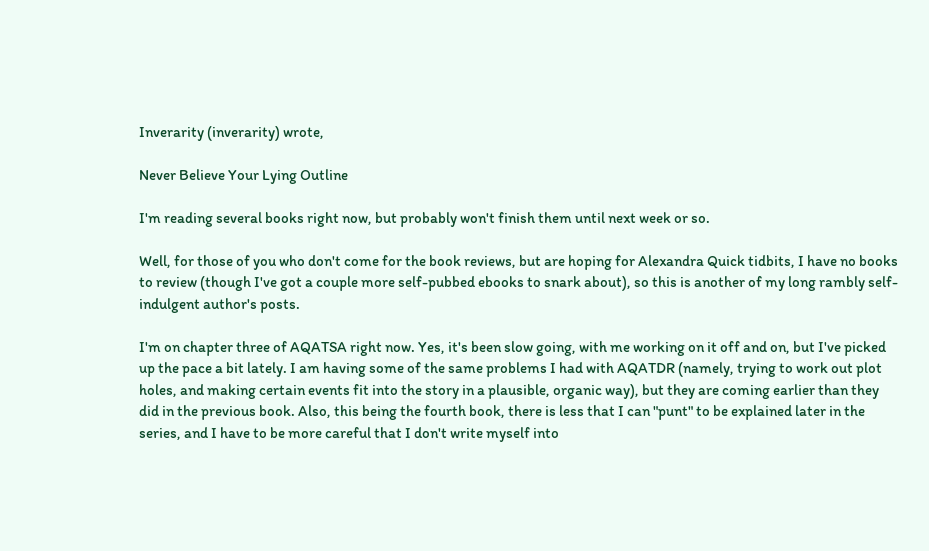Inverarity (inverarity) wrote,

Never Believe Your Lying Outline

I'm reading several books right now, but probably won't finish them until next week or so.

Well, for those of you who don't come for the book reviews, but are hoping for Alexandra Quick tidbits, I have no books to review (though I've got a couple more self-pubbed ebooks to snark about), so this is another of my long rambly self-indulgent author's posts.

I'm on chapter three of AQATSA right now. Yes, it's been slow going, with me working on it off and on, but I've picked up the pace a bit lately. I am having some of the same problems I had with AQATDR (namely, trying to work out plot holes, and making certain events fit into the story in a plausible, organic way), but they are coming earlier than they did in the previous book. Also, this being the fourth book, there is less that I can "punt" to be explained later in the series, and I have to be more careful that I don't write myself into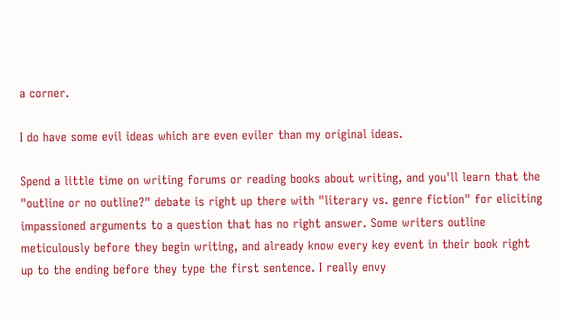a corner.

I do have some evil ideas which are even eviler than my original ideas.

Spend a little time on writing forums or reading books about writing, and you'll learn that the "outline or no outline?" debate is right up there with "literary vs. genre fiction" for eliciting impassioned arguments to a question that has no right answer. Some writers outline meticulously before they begin writing, and already know every key event in their book right up to the ending before they type the first sentence. I really envy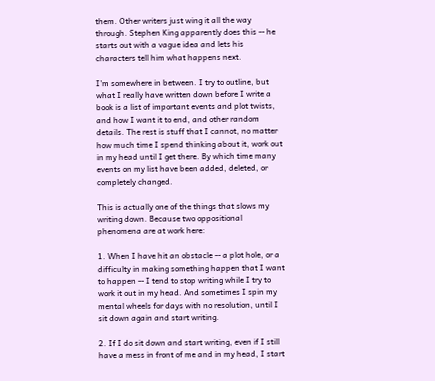them. Other writers just wing it all the way through. Stephen King apparently does this -- he starts out with a vague idea and lets his characters tell him what happens next.

I'm somewhere in between. I try to outline, but what I really have written down before I write a book is a list of important events and plot twists, and how I want it to end, and other random details. The rest is stuff that I cannot, no matter how much time I spend thinking about it, work out in my head until I get there. By which time many events on my list have been added, deleted, or completely changed.

This is actually one of the things that slows my writing down. Because two oppositional phenomena are at work here:

1. When I have hit an obstacle -- a plot hole, or a difficulty in making something happen that I want to happen -- I tend to stop writing while I try to work it out in my head. And sometimes I spin my mental wheels for days with no resolution, until I sit down again and start writing.

2. If I do sit down and start writing, even if I still have a mess in front of me and in my head, I start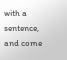with a sentence, and come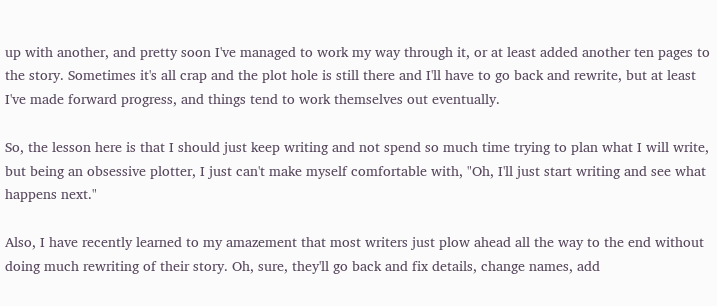up with another, and pretty soon I've managed to work my way through it, or at least added another ten pages to the story. Sometimes it's all crap and the plot hole is still there and I'll have to go back and rewrite, but at least I've made forward progress, and things tend to work themselves out eventually.

So, the lesson here is that I should just keep writing and not spend so much time trying to plan what I will write, but being an obsessive plotter, I just can't make myself comfortable with, "Oh, I'll just start writing and see what happens next."

Also, I have recently learned to my amazement that most writers just plow ahead all the way to the end without doing much rewriting of their story. Oh, sure, they'll go back and fix details, change names, add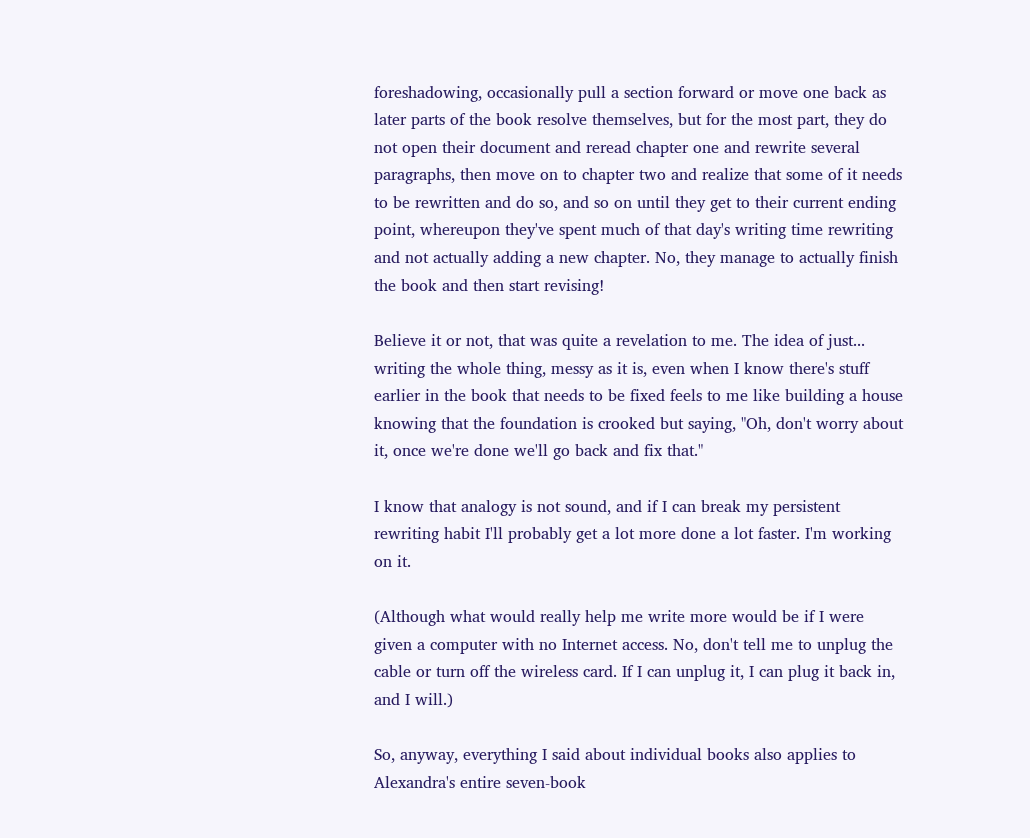foreshadowing, occasionally pull a section forward or move one back as later parts of the book resolve themselves, but for the most part, they do not open their document and reread chapter one and rewrite several paragraphs, then move on to chapter two and realize that some of it needs to be rewritten and do so, and so on until they get to their current ending point, whereupon they've spent much of that day's writing time rewriting and not actually adding a new chapter. No, they manage to actually finish the book and then start revising!

Believe it or not, that was quite a revelation to me. The idea of just... writing the whole thing, messy as it is, even when I know there's stuff earlier in the book that needs to be fixed feels to me like building a house knowing that the foundation is crooked but saying, "Oh, don't worry about it, once we're done we'll go back and fix that."

I know that analogy is not sound, and if I can break my persistent rewriting habit I'll probably get a lot more done a lot faster. I'm working on it.

(Although what would really help me write more would be if I were given a computer with no Internet access. No, don't tell me to unplug the cable or turn off the wireless card. If I can unplug it, I can plug it back in, and I will.)

So, anyway, everything I said about individual books also applies to Alexandra's entire seven-book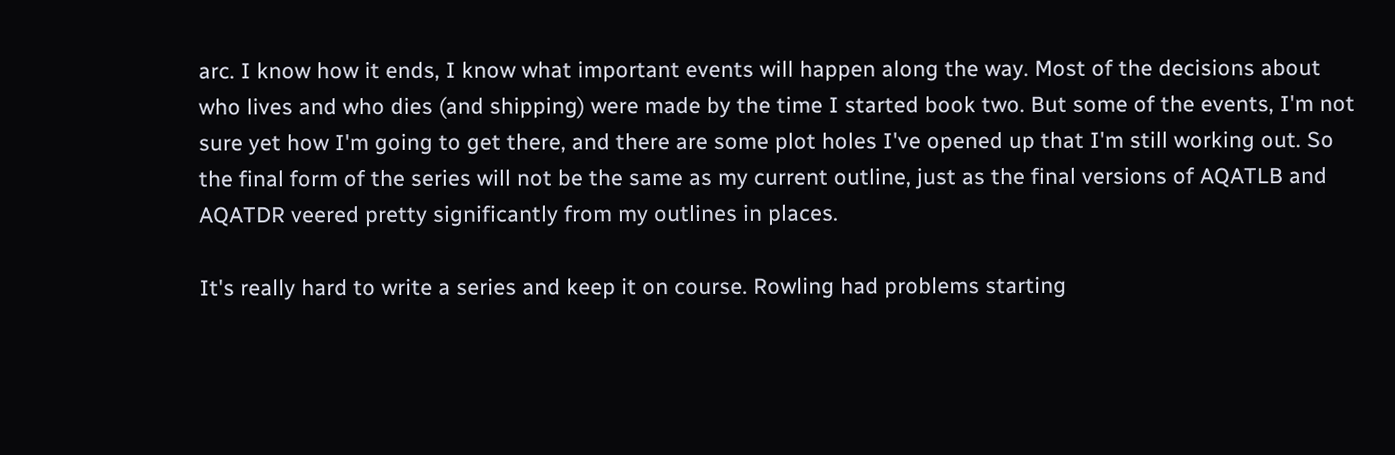arc. I know how it ends, I know what important events will happen along the way. Most of the decisions about who lives and who dies (and shipping) were made by the time I started book two. But some of the events, I'm not sure yet how I'm going to get there, and there are some plot holes I've opened up that I'm still working out. So the final form of the series will not be the same as my current outline, just as the final versions of AQATLB and AQATDR veered pretty significantly from my outlines in places.

It's really hard to write a series and keep it on course. Rowling had problems starting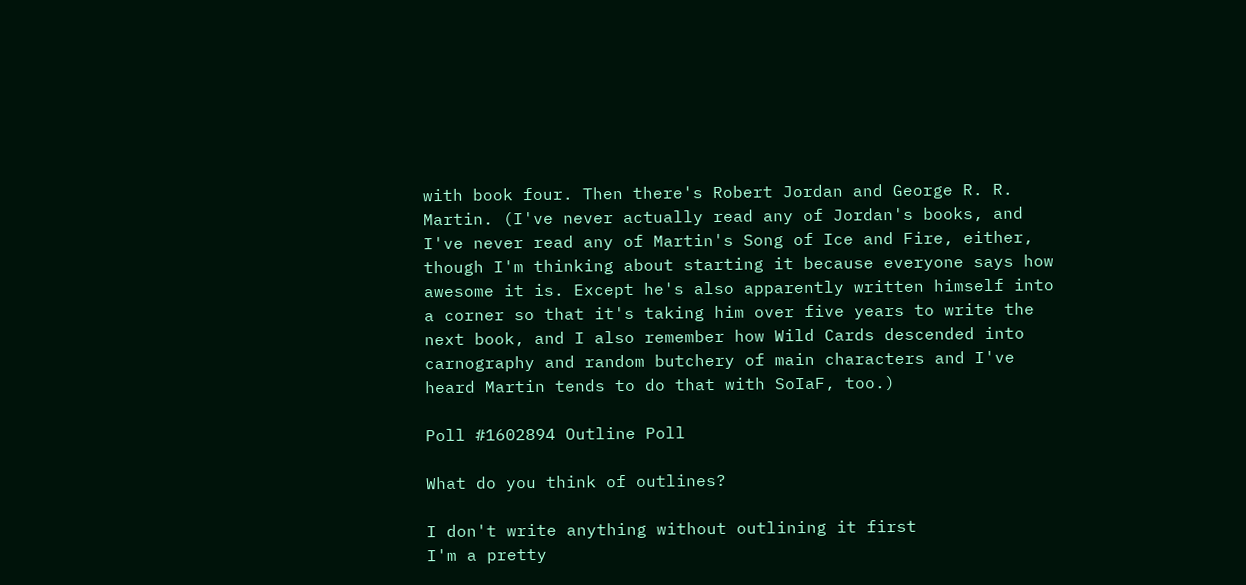with book four. Then there's Robert Jordan and George R. R. Martin. (I've never actually read any of Jordan's books, and I've never read any of Martin's Song of Ice and Fire, either, though I'm thinking about starting it because everyone says how awesome it is. Except he's also apparently written himself into a corner so that it's taking him over five years to write the next book, and I also remember how Wild Cards descended into carnography and random butchery of main characters and I've heard Martin tends to do that with SoIaF, too.)

Poll #1602894 Outline Poll

What do you think of outlines?

I don't write anything without outlining it first
I'm a pretty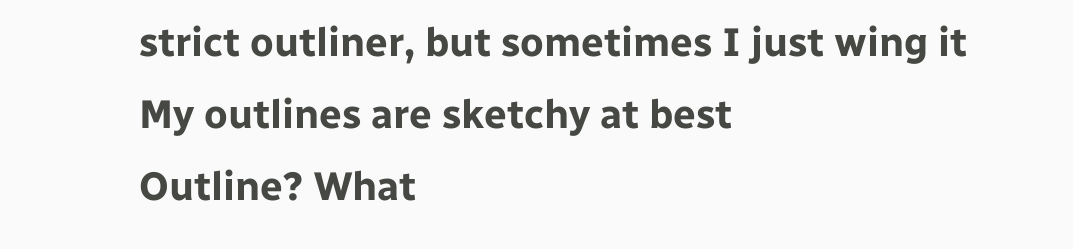strict outliner, but sometimes I just wing it
My outlines are sketchy at best
Outline? What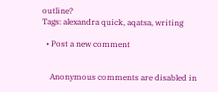outline?
Tags: alexandra quick, aqatsa, writing

  • Post a new comment


    Anonymous comments are disabled in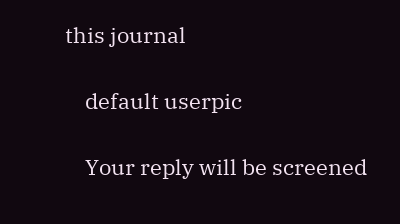this journal

    default userpic

    Your reply will be screened